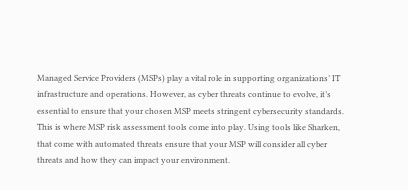Managed Service Providers (MSPs) play a vital role in supporting organizations’ IT infrastructure and operations. However, as cyber threats continue to evolve, it’s essential to ensure that your chosen MSP meets stringent cybersecurity standards. This is where MSP risk assessment tools come into play. Using tools like Sharken, that come with automated threats ensure that your MSP will consider all cyber threats and how they can impact your environment.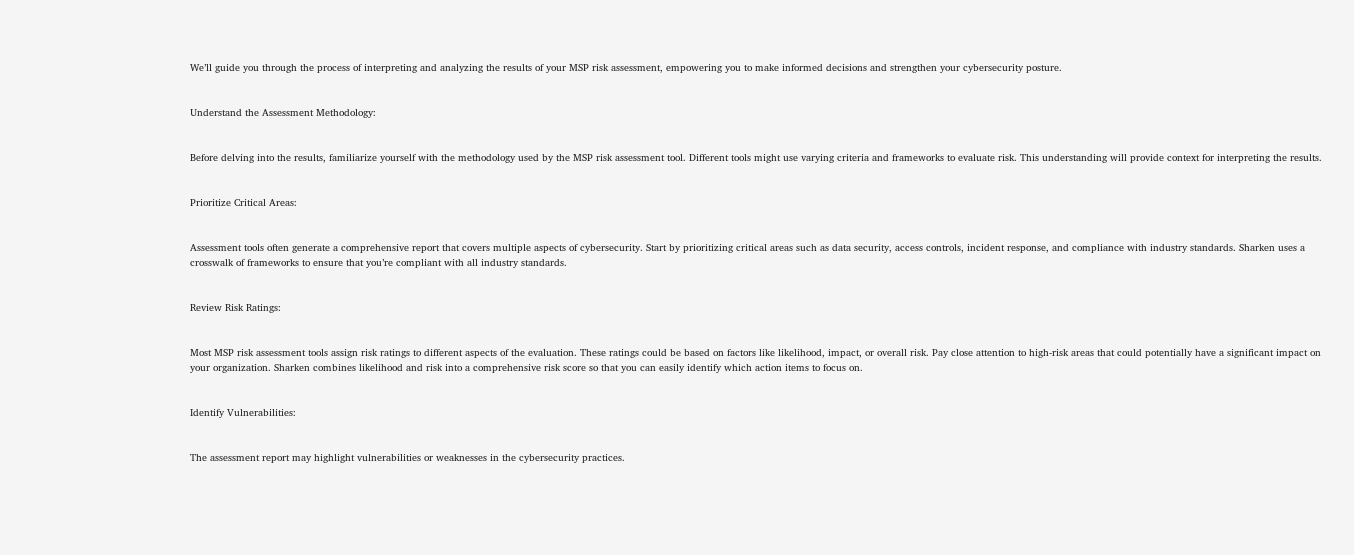We’ll guide you through the process of interpreting and analyzing the results of your MSP risk assessment, empowering you to make informed decisions and strengthen your cybersecurity posture.


Understand the Assessment Methodology:


Before delving into the results, familiarize yourself with the methodology used by the MSP risk assessment tool. Different tools might use varying criteria and frameworks to evaluate risk. This understanding will provide context for interpreting the results.


Prioritize Critical Areas:


Assessment tools often generate a comprehensive report that covers multiple aspects of cybersecurity. Start by prioritizing critical areas such as data security, access controls, incident response, and compliance with industry standards. Sharken uses a crosswalk of frameworks to ensure that you’re compliant with all industry standards.


Review Risk Ratings:


Most MSP risk assessment tools assign risk ratings to different aspects of the evaluation. These ratings could be based on factors like likelihood, impact, or overall risk. Pay close attention to high-risk areas that could potentially have a significant impact on your organization. Sharken combines likelihood and risk into a comprehensive risk score so that you can easily identify which action items to focus on.


Identify Vulnerabilities:


The assessment report may highlight vulnerabilities or weaknesses in the cybersecurity practices.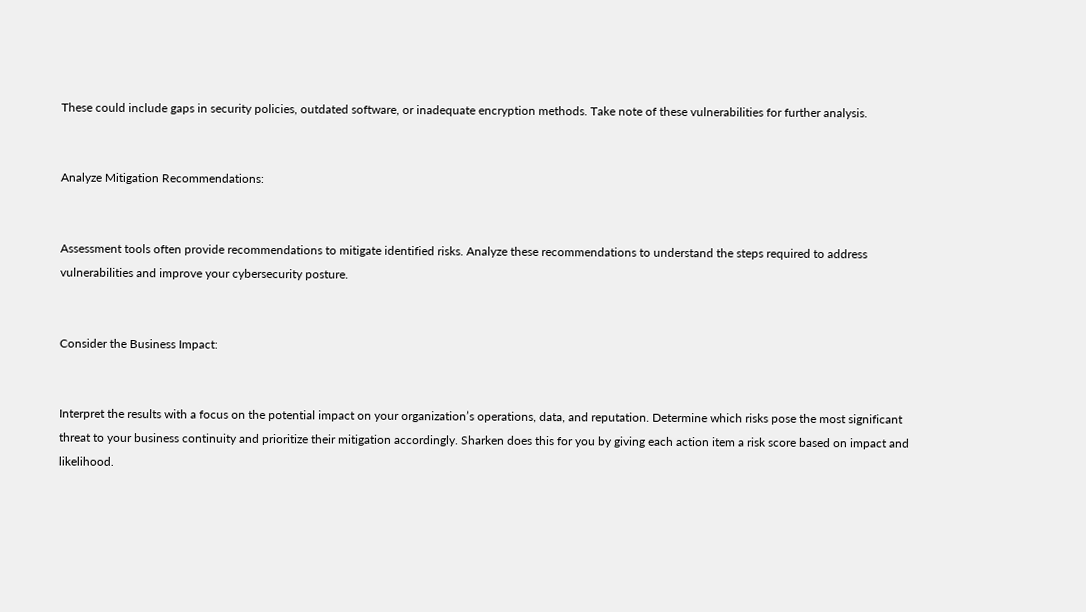These could include gaps in security policies, outdated software, or inadequate encryption methods. Take note of these vulnerabilities for further analysis.


Analyze Mitigation Recommendations:


Assessment tools often provide recommendations to mitigate identified risks. Analyze these recommendations to understand the steps required to address vulnerabilities and improve your cybersecurity posture.


Consider the Business Impact:


Interpret the results with a focus on the potential impact on your organization’s operations, data, and reputation. Determine which risks pose the most significant threat to your business continuity and prioritize their mitigation accordingly. Sharken does this for you by giving each action item a risk score based on impact and likelihood.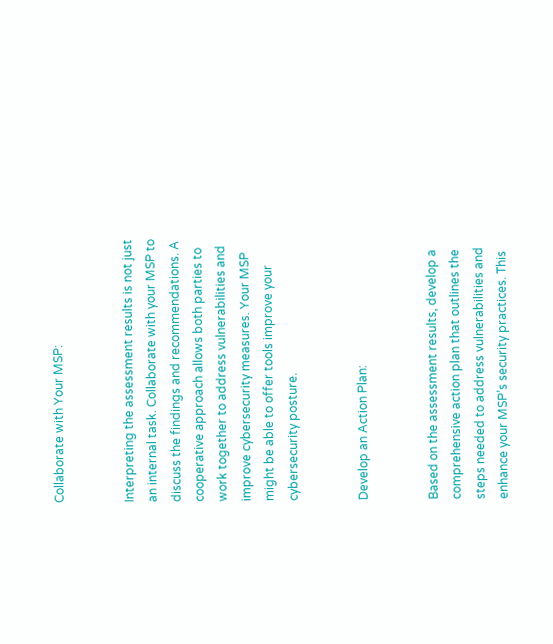Collaborate with Your MSP:


Interpreting the assessment results is not just an internal task. Collaborate with your MSP to discuss the findings and recommendations. A cooperative approach allows both parties to work together to address vulnerabilities and improve cybersecurity measures. Your MSP might be able to offer tools improve your cybersecurity posture.


Develop an Action Plan:


Based on the assessment results, develop a comprehensive action plan that outlines the steps needed to address vulnerabilities and enhance your MSP’s security practices. This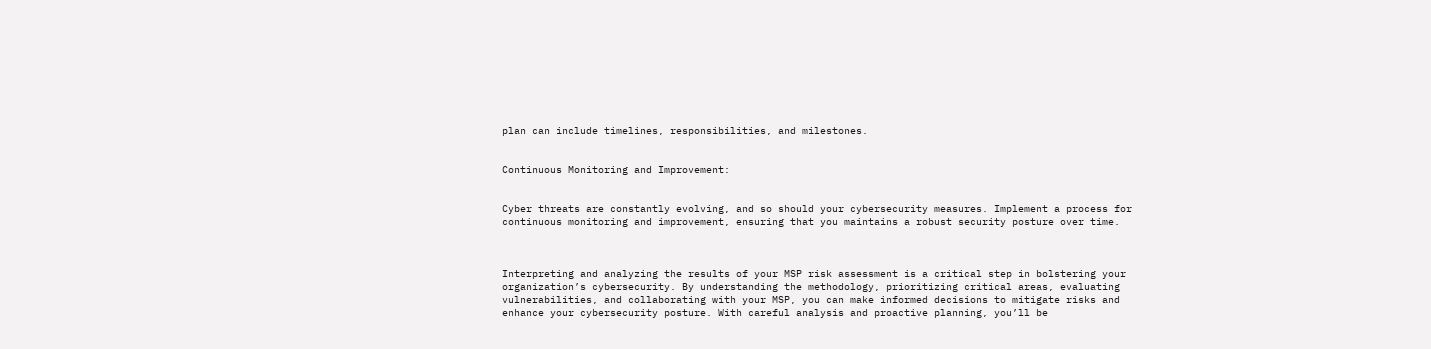plan can include timelines, responsibilities, and milestones.


Continuous Monitoring and Improvement:


Cyber threats are constantly evolving, and so should your cybersecurity measures. Implement a process for continuous monitoring and improvement, ensuring that you maintains a robust security posture over time.



Interpreting and analyzing the results of your MSP risk assessment is a critical step in bolstering your organization’s cybersecurity. By understanding the methodology, prioritizing critical areas, evaluating vulnerabilities, and collaborating with your MSP, you can make informed decisions to mitigate risks and enhance your cybersecurity posture. With careful analysis and proactive planning, you’ll be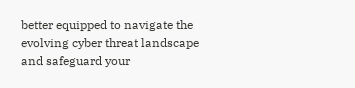better equipped to navigate the evolving cyber threat landscape and safeguard your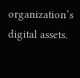organization’s digital assets.